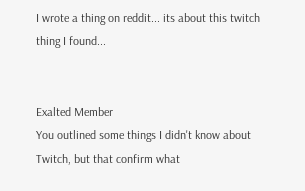I wrote a thing on reddit... its about this twitch thing I found...


Exalted Member
You outlined some things I didn't know about Twitch, but that confirm what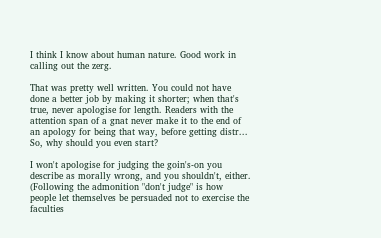I think I know about human nature. Good work in calling out the zerg.

That was pretty well written. You could not have done a better job by making it shorter; when that's true, never apologise for length. Readers with the attention span of a gnat never make it to the end of an apology for being that way, before getting distr... So, why should you even start?

I won't apologise for judging the goin's-on you describe as morally wrong, and you shouldn't, either. (Following the admonition "don't judge" is how people let themselves be persuaded not to exercise the faculties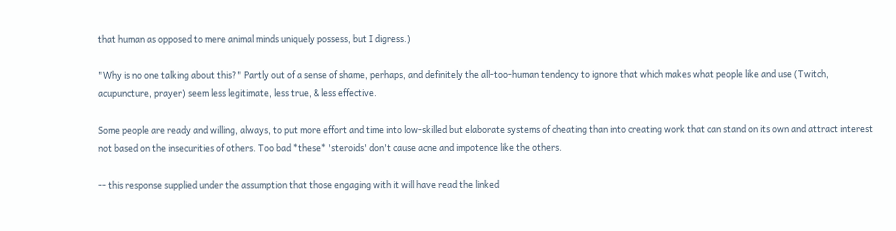that human as opposed to mere animal minds uniquely possess, but I digress.)

"Why is no one talking about this?" Partly out of a sense of shame, perhaps, and definitely the all-too-human tendency to ignore that which makes what people like and use (Twitch, acupuncture, prayer) seem less legitimate, less true, & less effective.

Some people are ready and willing, always, to put more effort and time into low-skilled but elaborate systems of cheating than into creating work that can stand on its own and attract interest not based on the insecurities of others. Too bad *these* 'steroids' don't cause acne and impotence like the others.

-- this response supplied under the assumption that those engaging with it will have read the linked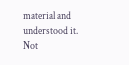material and understood it. Not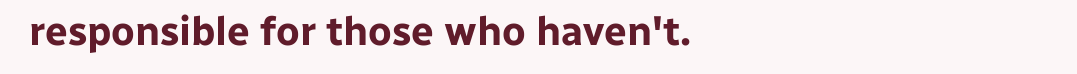responsible for those who haven't.